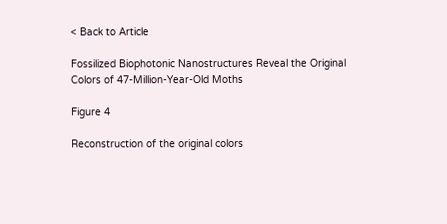< Back to Article

Fossilized Biophotonic Nanostructures Reveal the Original Colors of 47-Million-Year-Old Moths

Figure 4

Reconstruction of the original colors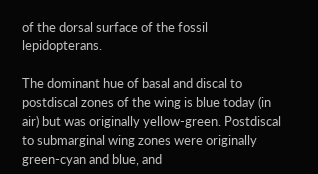of the dorsal surface of the fossil lepidopterans.

The dominant hue of basal and discal to postdiscal zones of the wing is blue today (in air) but was originally yellow-green. Postdiscal to submarginal wing zones were originally green-cyan and blue, and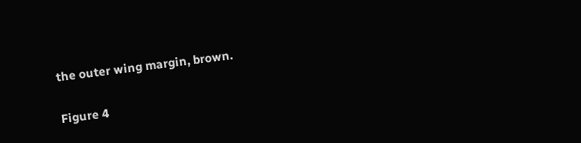the outer wing margin, brown.

Figure 4